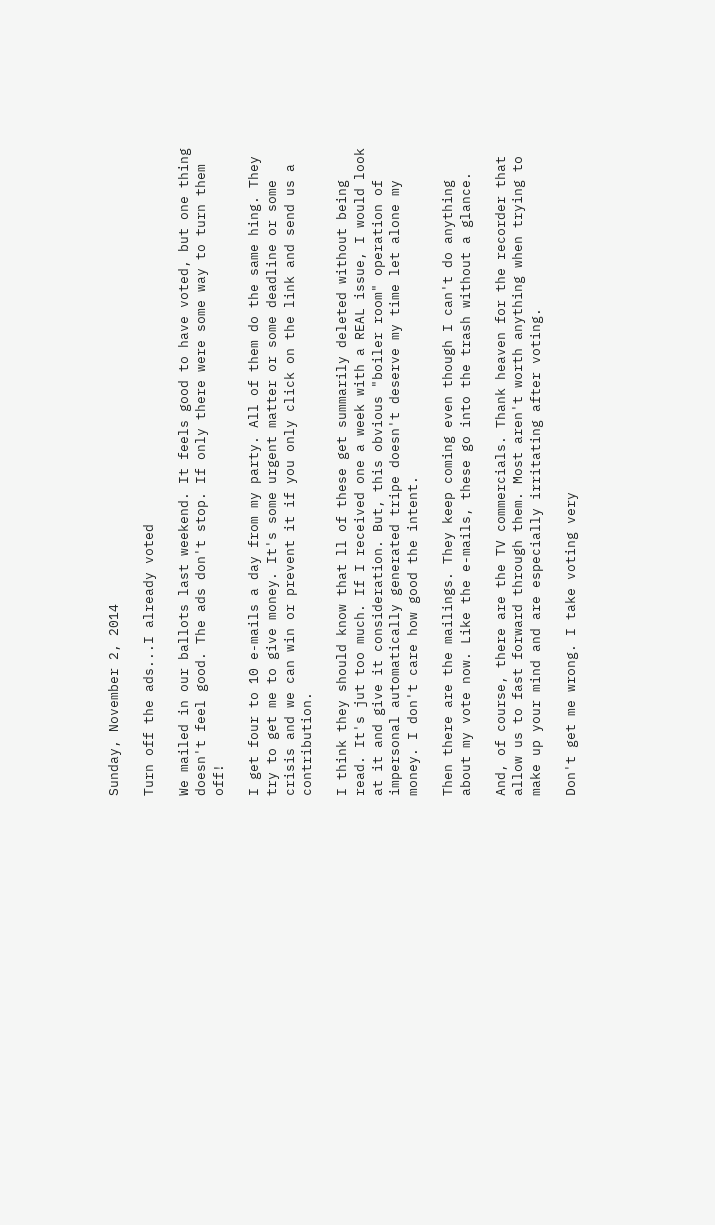Sunday, November 2, 2014

Turn off the ads...I already voted

We mailed in our ballots last weekend. It feels good to have voted, but one thing doesn't feel good. The ads don't stop. If only there were some way to turn them off!

I get four to 10 e-mails a day from my party. All of them do the same hing. They try to get me to give money. It's some urgent matter or some deadline or some crisis and we can win or prevent it if you only click on the link and send us a contribution.

I think they should know that ll of these get summarily deleted without being read. It's jut too much. If I received one a week with a REAL issue, I would look at it and give it consideration. But, this obvious "boiler room" operation of impersonal automatically generated tripe doesn't deserve my time let alone my money. I don't care how good the intent.

Then there are the mailings. They keep coming even though I can't do anything about my vote now. Like the e-mails, these go into the trash without a glance.

And, of course, there are the TV commercials. Thank heaven for the recorder that allow us to fast forward through them. Most aren't worth anything when trying to make up your mind and are especially irritating after voting.

Don't get me wrong. I take voting very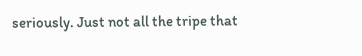seriously. Just not all the tripe that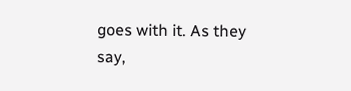goes with it. As they say,